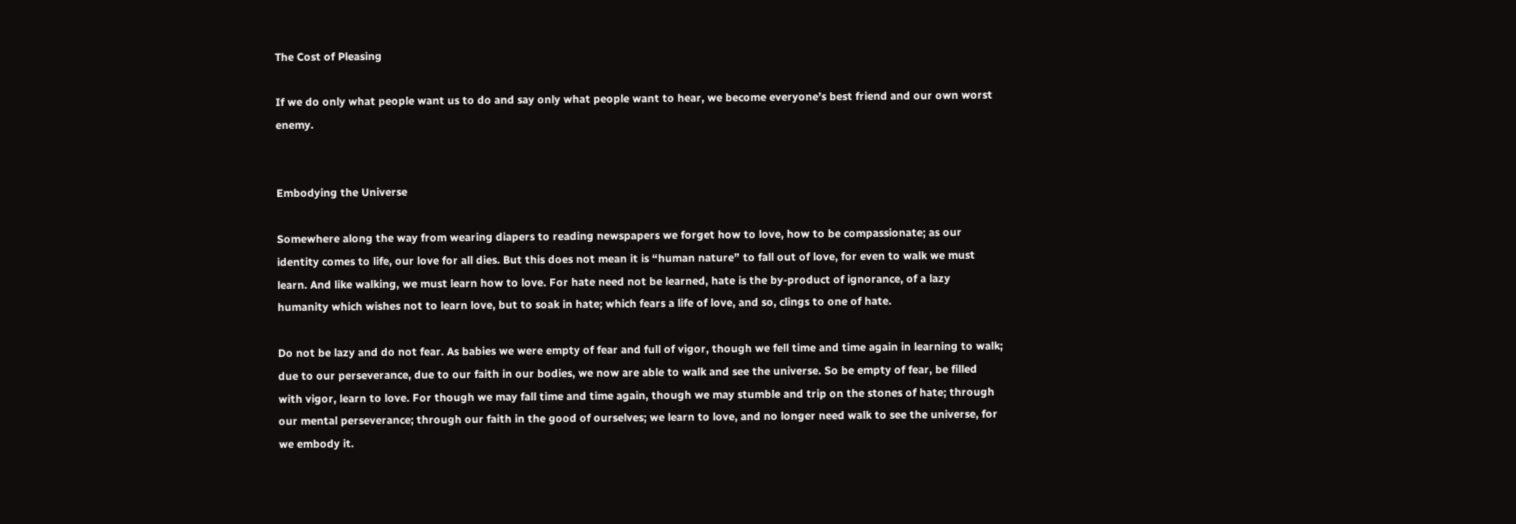The Cost of Pleasing

If we do only what people want us to do and say only what people want to hear, we become everyone’s best friend and our own worst enemy.


Embodying the Universe

Somewhere along the way from wearing diapers to reading newspapers we forget how to love, how to be compassionate; as our identity comes to life, our love for all dies. But this does not mean it is “human nature” to fall out of love, for even to walk we must learn. And like walking, we must learn how to love. For hate need not be learned, hate is the by-product of ignorance, of a lazy humanity which wishes not to learn love, but to soak in hate; which fears a life of love, and so, clings to one of hate.

Do not be lazy and do not fear. As babies we were empty of fear and full of vigor, though we fell time and time again in learning to walk; due to our perseverance, due to our faith in our bodies, we now are able to walk and see the universe. So be empty of fear, be filled with vigor, learn to love. For though we may fall time and time again, though we may stumble and trip on the stones of hate; through our mental perseverance; through our faith in the good of ourselves; we learn to love, and no longer need walk to see the universe, for we embody it.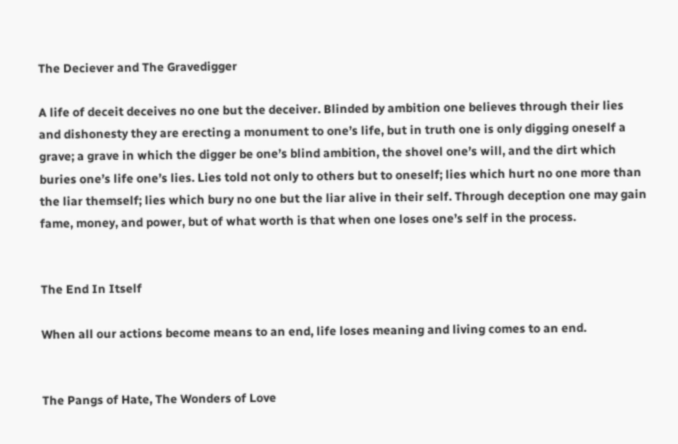The Deciever and The Gravedigger

A life of deceit deceives no one but the deceiver. Blinded by ambition one believes through their lies and dishonesty they are erecting a monument to one’s life, but in truth one is only digging oneself a grave; a grave in which the digger be one’s blind ambition, the shovel one’s will, and the dirt which buries one’s life one’s lies. Lies told not only to others but to oneself; lies which hurt no one more than the liar themself; lies which bury no one but the liar alive in their self. Through deception one may gain fame, money, and power, but of what worth is that when one loses one’s self in the process.


The End In Itself

When all our actions become means to an end, life loses meaning and living comes to an end.


The Pangs of Hate, The Wonders of Love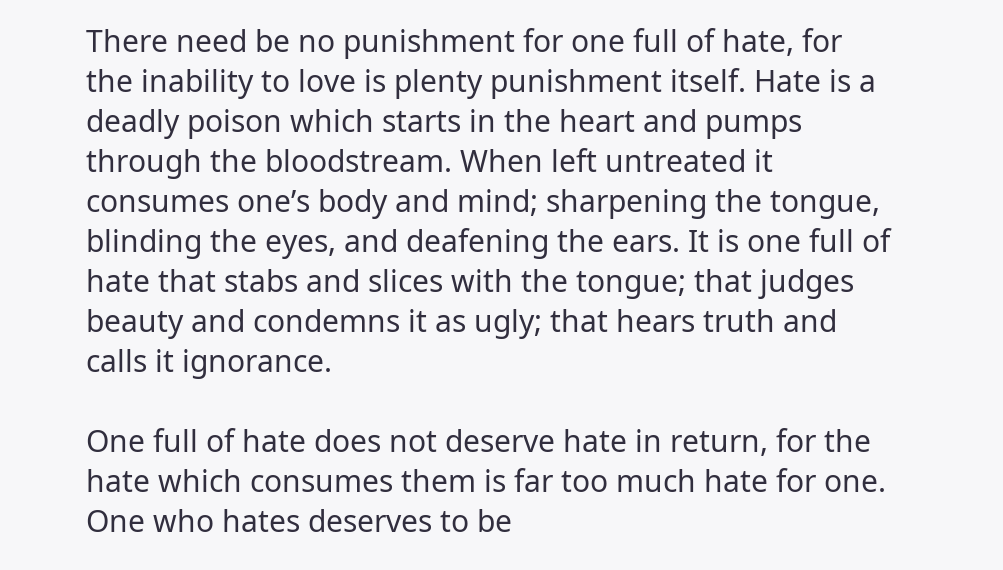There need be no punishment for one full of hate, for the inability to love is plenty punishment itself. Hate is a deadly poison which starts in the heart and pumps through the bloodstream. When left untreated it consumes one’s body and mind; sharpening the tongue, blinding the eyes, and deafening the ears. It is one full of hate that stabs and slices with the tongue; that judges beauty and condemns it as ugly; that hears truth and calls it ignorance.

One full of hate does not deserve hate in return, for the hate which consumes them is far too much hate for one. One who hates deserves to be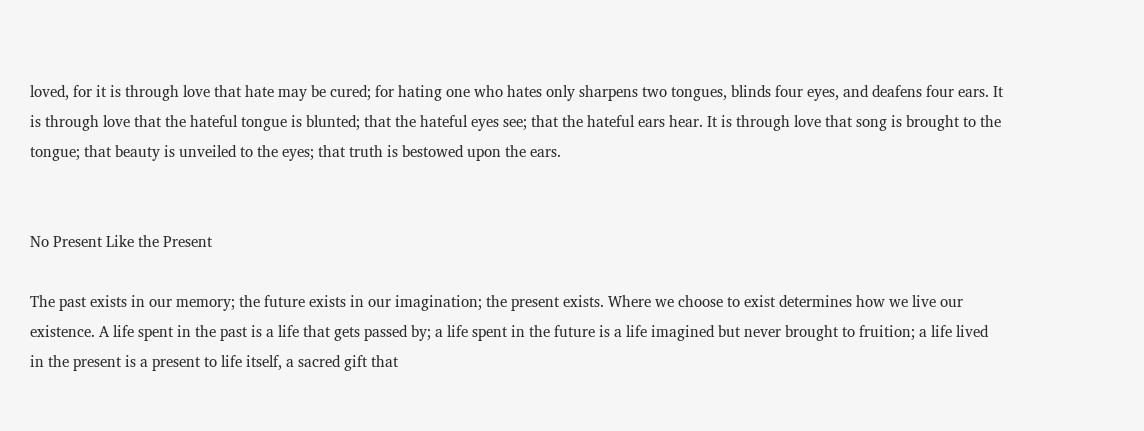loved, for it is through love that hate may be cured; for hating one who hates only sharpens two tongues, blinds four eyes, and deafens four ears. It is through love that the hateful tongue is blunted; that the hateful eyes see; that the hateful ears hear. It is through love that song is brought to the tongue; that beauty is unveiled to the eyes; that truth is bestowed upon the ears.


No Present Like the Present

The past exists in our memory; the future exists in our imagination; the present exists. Where we choose to exist determines how we live our existence. A life spent in the past is a life that gets passed by; a life spent in the future is a life imagined but never brought to fruition; a life lived in the present is a present to life itself, a sacred gift that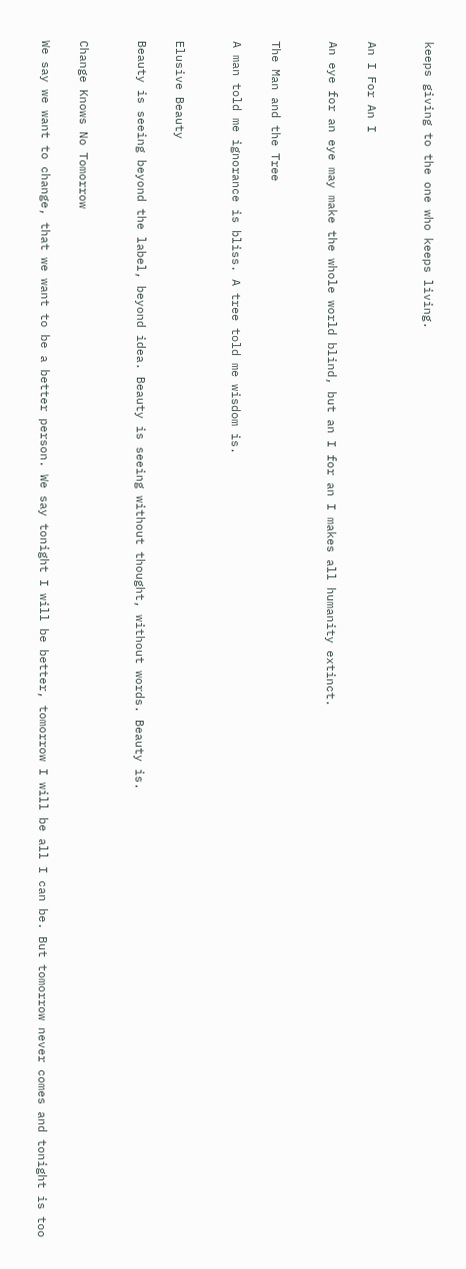keeps giving to the one who keeps living.


An I For An I

An eye for an eye may make the whole world blind, but an I for an I makes all humanity extinct.


The Man and the Tree

A man told me ignorance is bliss. A tree told me wisdom is.


Elusive Beauty

Beauty is seeing beyond the label, beyond idea. Beauty is seeing without thought, without words. Beauty is.


Change Knows No Tomorrow

We say we want to change, that we want to be a better person. We say tonight I will be better, tomorrow I will be all I can be. But tomorrow never comes and tonight is too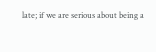late; if we are serious about being a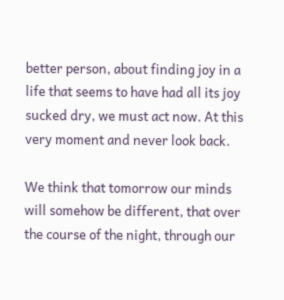better person, about finding joy in a life that seems to have had all its joy sucked dry, we must act now. At this very moment and never look back.

We think that tomorrow our minds will somehow be different, that over the course of the night, through our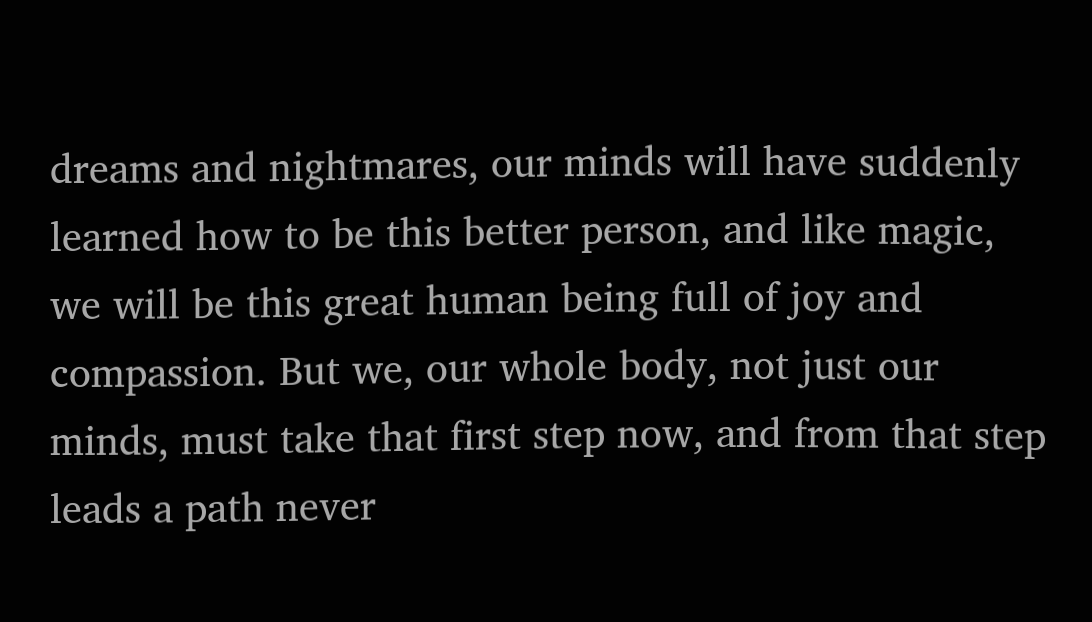dreams and nightmares, our minds will have suddenly learned how to be this better person, and like magic, we will be this great human being full of joy and compassion. But we, our whole body, not just our minds, must take that first step now, and from that step leads a path never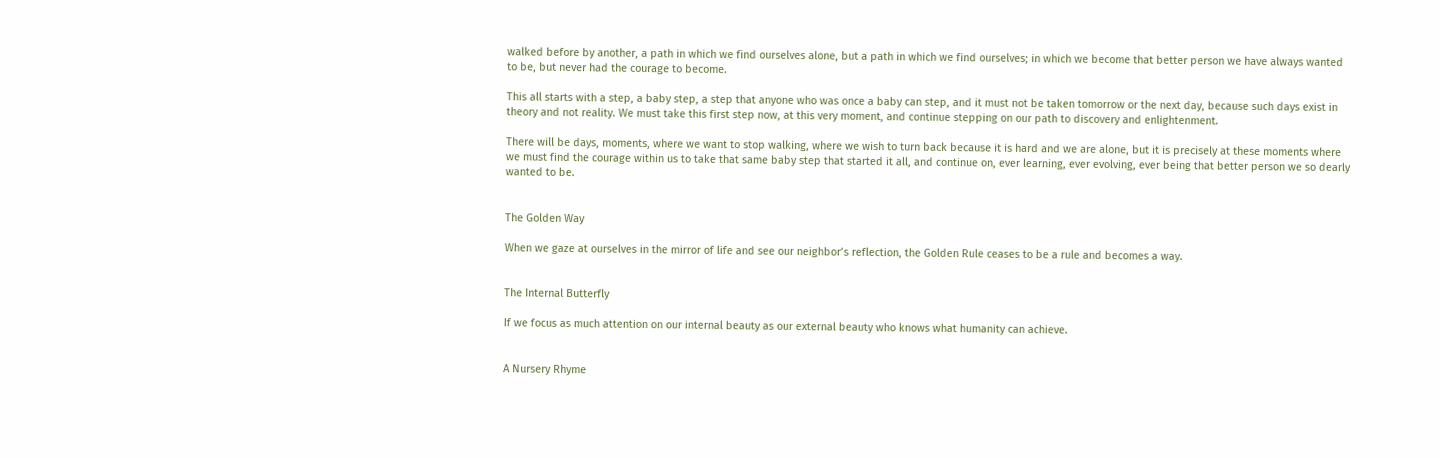walked before by another, a path in which we find ourselves alone, but a path in which we find ourselves; in which we become that better person we have always wanted to be, but never had the courage to become.

This all starts with a step, a baby step, a step that anyone who was once a baby can step, and it must not be taken tomorrow or the next day, because such days exist in theory and not reality. We must take this first step now, at this very moment, and continue stepping on our path to discovery and enlightenment.

There will be days, moments, where we want to stop walking, where we wish to turn back because it is hard and we are alone, but it is precisely at these moments where we must find the courage within us to take that same baby step that started it all, and continue on, ever learning, ever evolving, ever being that better person we so dearly wanted to be.


The Golden Way

When we gaze at ourselves in the mirror of life and see our neighbor’s reflection, the Golden Rule ceases to be a rule and becomes a way.


The Internal Butterfly

If we focus as much attention on our internal beauty as our external beauty who knows what humanity can achieve.


A Nursery Rhyme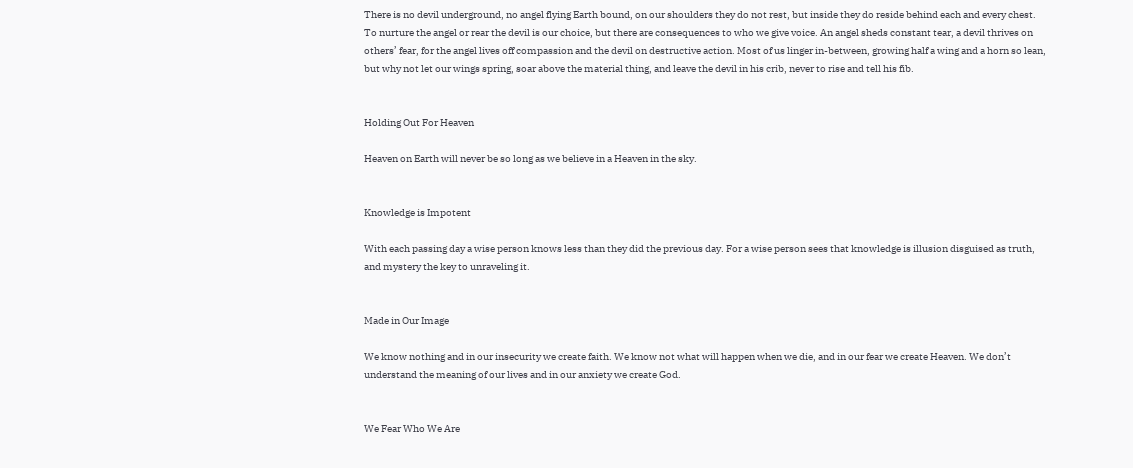There is no devil underground, no angel flying Earth bound, on our shoulders they do not rest, but inside they do reside behind each and every chest. To nurture the angel or rear the devil is our choice, but there are consequences to who we give voice. An angel sheds constant tear, a devil thrives on others’ fear, for the angel lives off compassion and the devil on destructive action. Most of us linger in-between, growing half a wing and a horn so lean, but why not let our wings spring, soar above the material thing, and leave the devil in his crib, never to rise and tell his fib.


Holding Out For Heaven

Heaven on Earth will never be so long as we believe in a Heaven in the sky.


Knowledge is Impotent

With each passing day a wise person knows less than they did the previous day. For a wise person sees that knowledge is illusion disguised as truth, and mystery the key to unraveling it.


Made in Our Image

We know nothing and in our insecurity we create faith. We know not what will happen when we die, and in our fear we create Heaven. We don’t understand the meaning of our lives and in our anxiety we create God.


We Fear Who We Are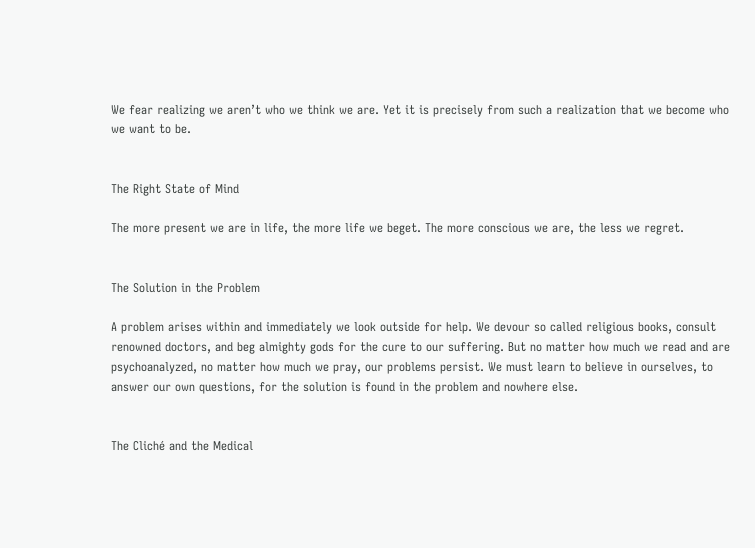We fear realizing we aren’t who we think we are. Yet it is precisely from such a realization that we become who we want to be.


The Right State of Mind

The more present we are in life, the more life we beget. The more conscious we are, the less we regret.


The Solution in the Problem

A problem arises within and immediately we look outside for help. We devour so called religious books, consult renowned doctors, and beg almighty gods for the cure to our suffering. But no matter how much we read and are psychoanalyzed, no matter how much we pray, our problems persist. We must learn to believe in ourselves, to answer our own questions, for the solution is found in the problem and nowhere else.


The Cliché and the Medical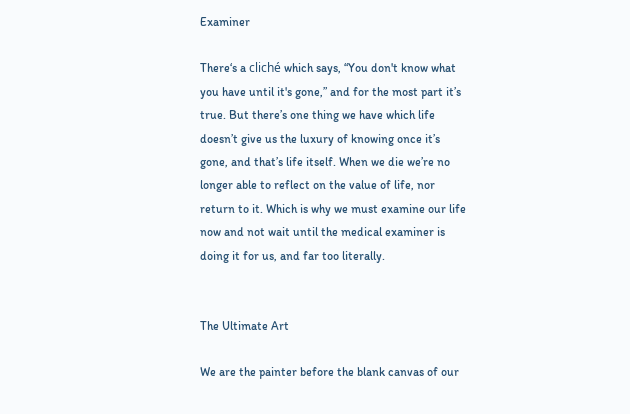Examiner

There‘s a cliché which says, “You don't know what you have until it's gone,” and for the most part it’s true. But there’s one thing we have which life doesn’t give us the luxury of knowing once it’s gone, and that’s life itself. When we die we’re no longer able to reflect on the value of life, nor return to it. Which is why we must examine our life now and not wait until the medical examiner is doing it for us, and far too literally.


The Ultimate Art

We are the painter before the blank canvas of our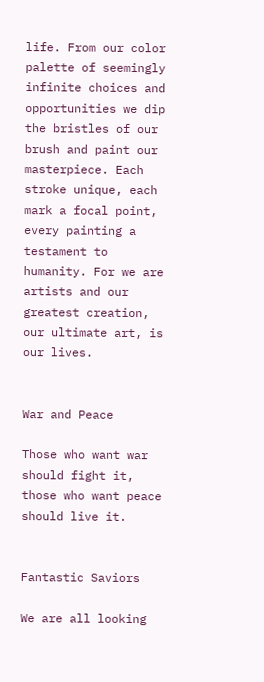life. From our color palette of seemingly infinite choices and opportunities we dip the bristles of our brush and paint our masterpiece. Each stroke unique, each mark a focal point, every painting a testament to humanity. For we are artists and our greatest creation, our ultimate art, is our lives.


War and Peace

Those who want war should fight it, those who want peace should live it.


Fantastic Saviors

We are all looking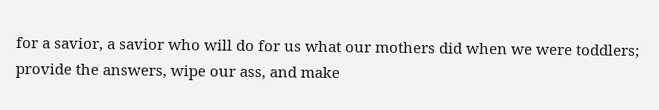for a savior, a savior who will do for us what our mothers did when we were toddlers; provide the answers, wipe our ass, and make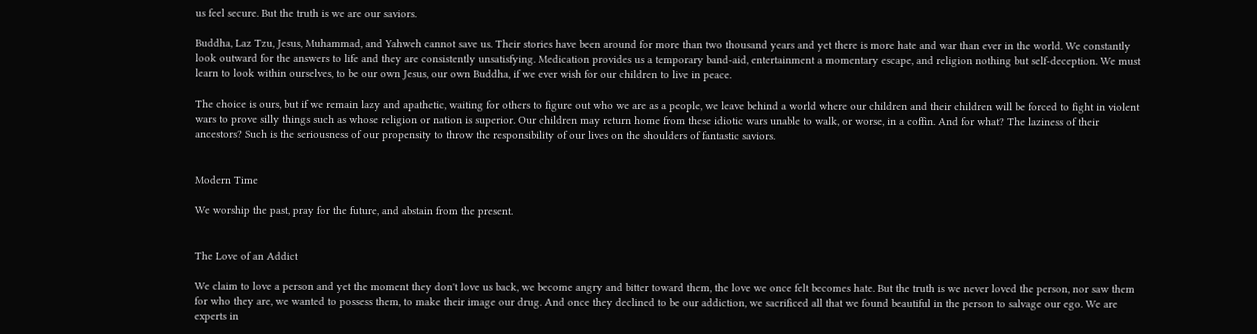us feel secure. But the truth is we are our saviors.

Buddha, Laz Tzu, Jesus, Muhammad, and Yahweh cannot save us. Their stories have been around for more than two thousand years and yet there is more hate and war than ever in the world. We constantly look outward for the answers to life and they are consistently unsatisfying. Medication provides us a temporary band-aid, entertainment a momentary escape, and religion nothing but self-deception. We must learn to look within ourselves, to be our own Jesus, our own Buddha, if we ever wish for our children to live in peace.

The choice is ours, but if we remain lazy and apathetic, waiting for others to figure out who we are as a people, we leave behind a world where our children and their children will be forced to fight in violent wars to prove silly things such as whose religion or nation is superior. Our children may return home from these idiotic wars unable to walk, or worse, in a coffin. And for what? The laziness of their ancestors? Such is the seriousness of our propensity to throw the responsibility of our lives on the shoulders of fantastic saviors.


Modern Time

We worship the past, pray for the future, and abstain from the present.


The Love of an Addict

We claim to love a person and yet the moment they don't love us back, we become angry and bitter toward them, the love we once felt becomes hate. But the truth is we never loved the person, nor saw them for who they are, we wanted to possess them, to make their image our drug. And once they declined to be our addiction, we sacrificed all that we found beautiful in the person to salvage our ego. We are experts in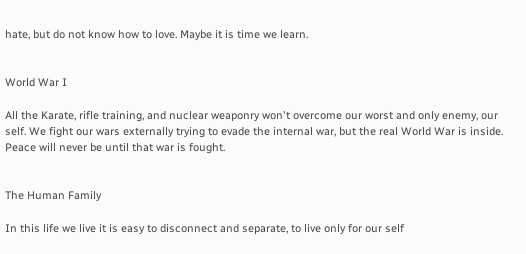hate, but do not know how to love. Maybe it is time we learn.


World War I

All the Karate, rifle training, and nuclear weaponry won't overcome our worst and only enemy, our self. We fight our wars externally trying to evade the internal war, but the real World War is inside. Peace will never be until that war is fought.


The Human Family

In this life we live it is easy to disconnect and separate, to live only for our self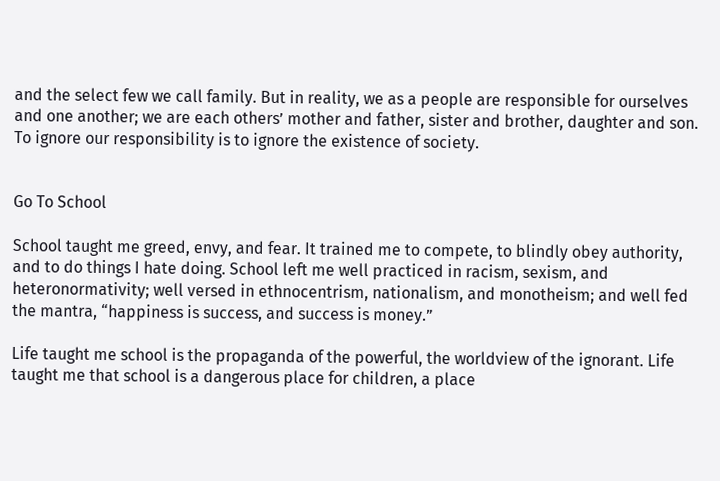and the select few we call family. But in reality, we as a people are responsible for ourselves and one another; we are each others’ mother and father, sister and brother, daughter and son. To ignore our responsibility is to ignore the existence of society.


Go To School

School taught me greed, envy, and fear. It trained me to compete, to blindly obey authority, and to do things I hate doing. School left me well practiced in racism, sexism, and heteronormativity; well versed in ethnocentrism, nationalism, and monotheism; and well fed the mantra, “happiness is success, and success is money.”

Life taught me school is the propaganda of the powerful, the worldview of the ignorant. Life taught me that school is a dangerous place for children, a place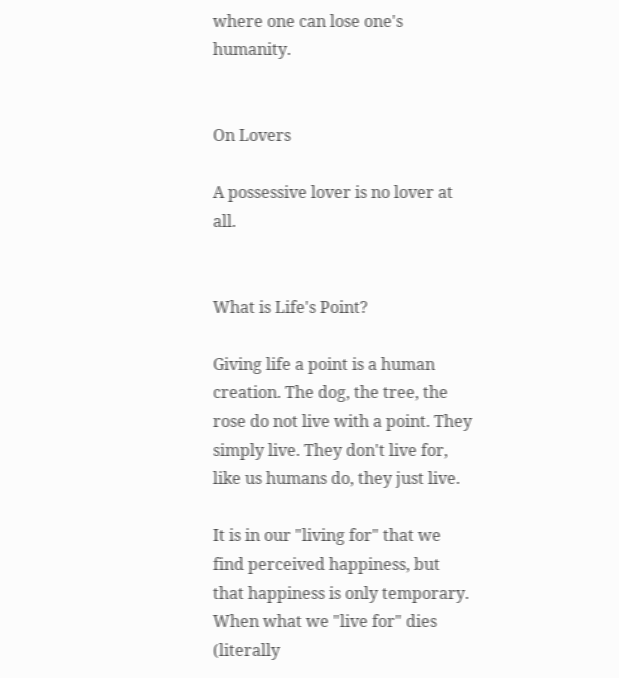where one can lose one's humanity.


On Lovers

A possessive lover is no lover at all.


What is Life's Point?

Giving life a point is a human creation. The dog, the tree, the rose do not live with a point. They simply live. They don't live for, like us humans do, they just live.

It is in our "living for" that we find perceived happiness, but that happiness is only temporary. When what we "live for" dies (literally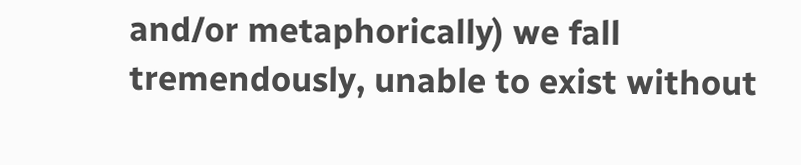and/or metaphorically) we fall tremendously, unable to exist without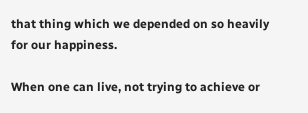that thing which we depended on so heavily for our happiness.

When one can live, not trying to achieve or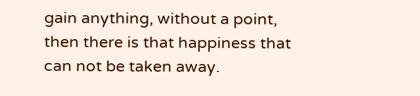gain anything, without a point, then there is that happiness that can not be taken away.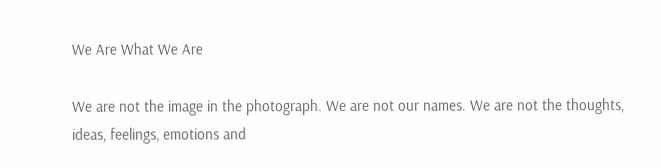We Are What We Are

We are not the image in the photograph. We are not our names. We are not the thoughts, ideas, feelings, emotions and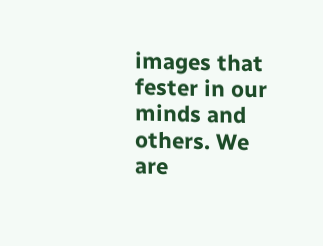images that fester in our minds and others. We are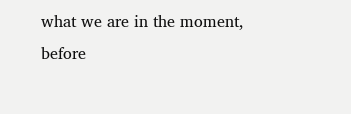what we are in the moment, before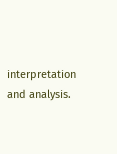interpretation and analysis.